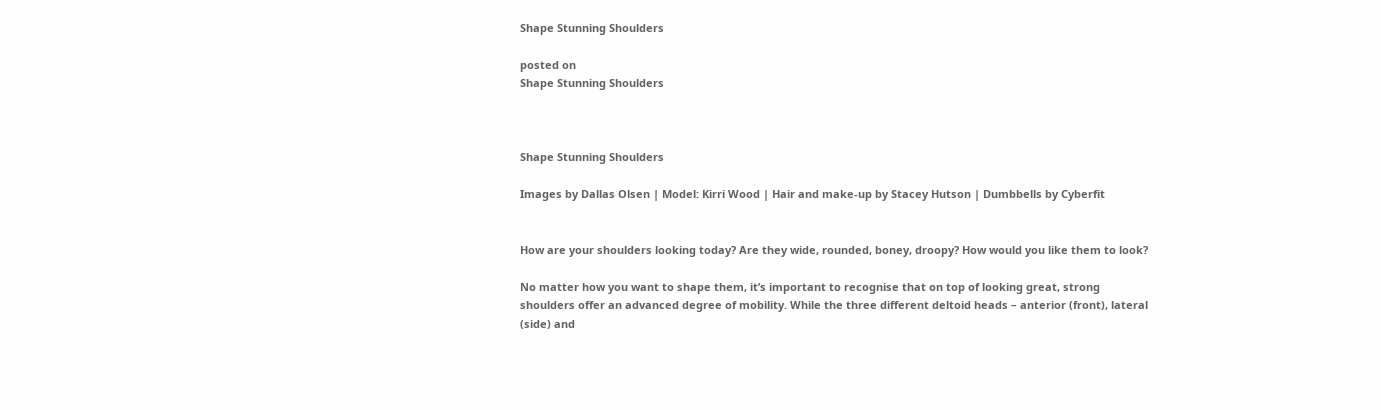Shape Stunning Shoulders

posted on
Shape Stunning Shoulders



Shape Stunning Shoulders

Images by Dallas Olsen | Model: Kirri Wood | Hair and make-up by Stacey Hutson | Dumbbells by Cyberfit


How are your shoulders looking today? Are they wide, rounded, boney, droopy? How would you like them to look?

No matter how you want to shape them, it’s important to recognise that on top of looking great, strong shoulders offer an advanced degree of mobility. While the three different deltoid heads – anterior (front), lateral (side) and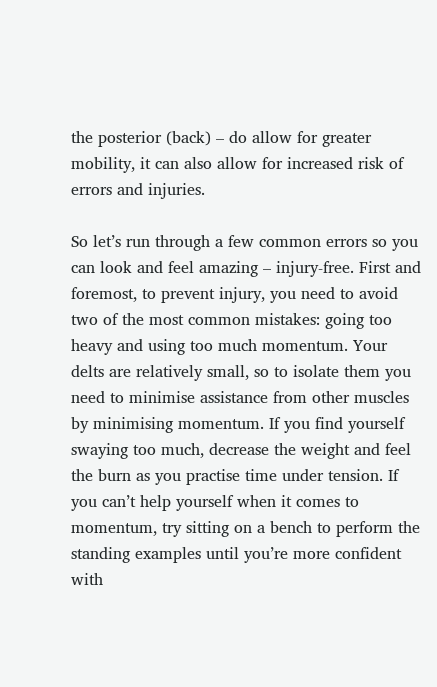the posterior (back) – do allow for greater mobility, it can also allow for increased risk of errors and injuries.

So let’s run through a few common errors so you can look and feel amazing – injury-free. First and foremost, to prevent injury, you need to avoid two of the most common mistakes: going too heavy and using too much momentum. Your delts are relatively small, so to isolate them you need to minimise assistance from other muscles by minimising momentum. If you find yourself swaying too much, decrease the weight and feel the burn as you practise time under tension. If you can’t help yourself when it comes to momentum, try sitting on a bench to perform the standing examples until you’re more confident with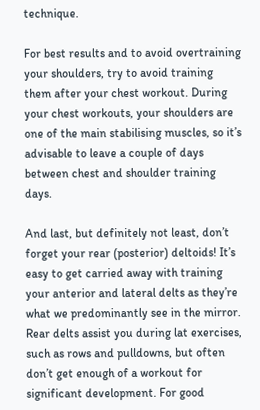technique.

For best results and to avoid overtraining your shoulders, try to avoid training them after your chest workout. During your chest workouts, your shoulders are one of the main stabilising muscles, so it’s advisable to leave a couple of days between chest and shoulder training days.

And last, but definitely not least, don’t forget your rear (posterior) deltoids! It’s easy to get carried away with training your anterior and lateral delts as they’re what we predominantly see in the mirror. Rear delts assist you during lat exercises, such as rows and pulldowns, but often don’t get enough of a workout for significant development. For good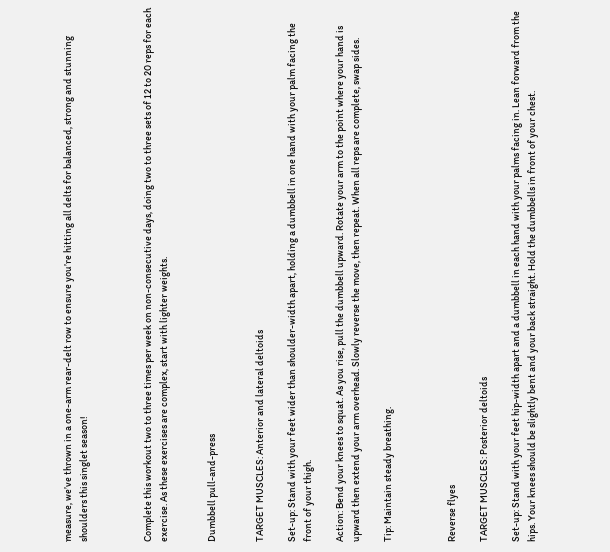measure, we’ve thrown in a one-arm rear-delt row to ensure you’re hitting all delts for balanced, strong and stunning shoulders this singlet season!



Complete this workout two to three times per week on non-consecutive days, doing two to three sets of 12 to 20 reps for each exercise. As these exercises are complex, start with lighter weights.


Dumbbell pull-and-press


TARGET MUSCLES: Anterior and lateral deltoids

Set-up: Stand with your feet wider than shoulder-width apart, holding a dumbbell in one hand with your palm facing the front of your thigh.

Action: Bend your knees to squat. As you rise, pull the dumbbell upward. Rotate your arm to the point where your hand is upward then extend your arm overhead. Slowly reverse the move, then repeat. When all reps are complete, swap sides.

Tip: Maintain steady breathing.



Reverse flyes

TARGET MUSCLES: Posterior deltoids

Set-up: Stand with your feet hip-width apart and a dumbbell in each hand with your palms facing in. Lean forward from the hips. Your knees should be slightly bent and your back straight. Hold the dumbbells in front of your chest.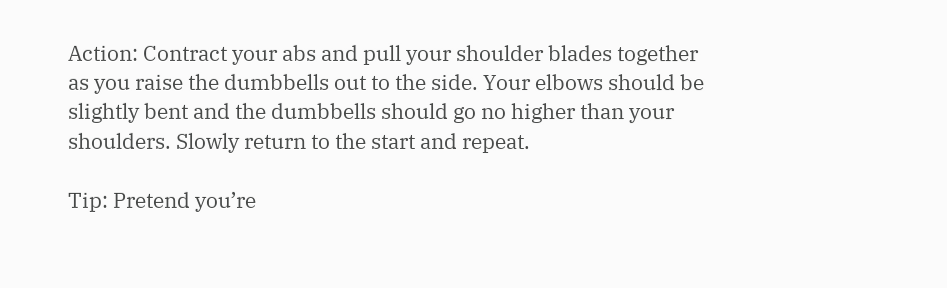Action: Contract your abs and pull your shoulder blades together as you raise the dumbbells out to the side. Your elbows should be slightly bent and the dumbbells should go no higher than your shoulders. Slowly return to the start and repeat.

Tip: Pretend you’re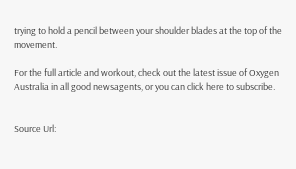trying to hold a pencil between your shoulder blades at the top of the movement.

For the full article and workout, check out the latest issue of Oxygen Australia in all good newsagents, or you can click here to subscribe.


Source Url: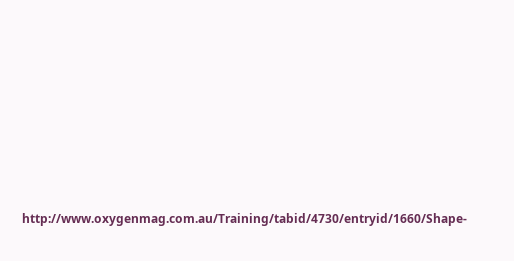http://www.oxygenmag.com.au/Training/tabid/4730/entryid/1660/Shape-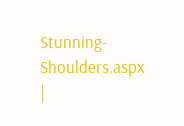Stunning-Shoulders.aspx
|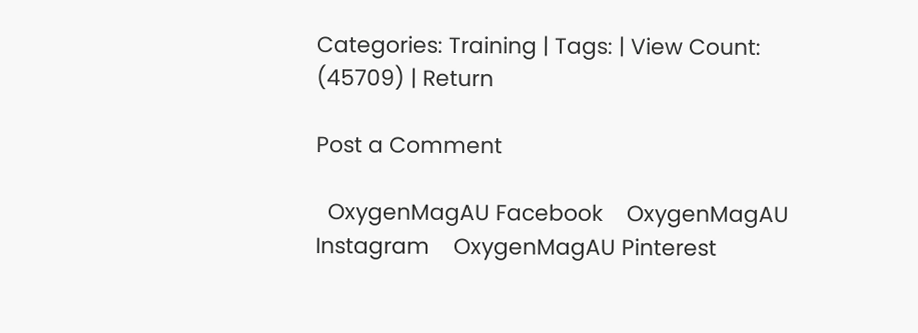Categories: Training | Tags: | View Count: (45709) | Return

Post a Comment

  OxygenMagAU Facebook    OxygenMagAU Instagram    OxygenMagAU Pinterest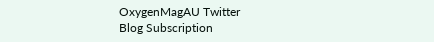OxygenMagAU Twitter
Blog Subscription